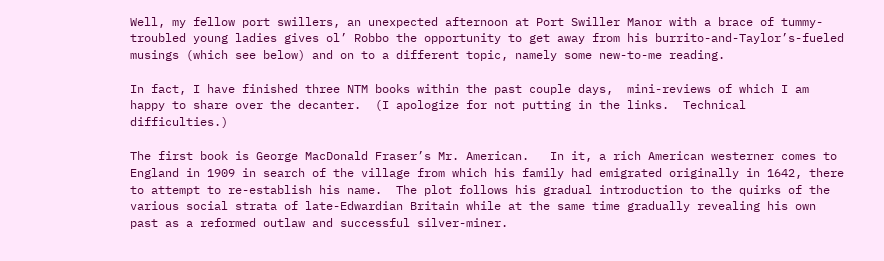Well, my fellow port swillers, an unexpected afternoon at Port Swiller Manor with a brace of tummy-troubled young ladies gives ol’ Robbo the opportunity to get away from his burrito-and-Taylor’s-fueled musings (which see below) and on to a different topic, namely some new-to-me reading.

In fact, I have finished three NTM books within the past couple days,  mini-reviews of which I am happy to share over the decanter.  (I apologize for not putting in the links.  Technical difficulties.)

The first book is George MacDonald Fraser’s Mr. American.   In it, a rich American westerner comes to England in 1909 in search of the village from which his family had emigrated originally in 1642, there to attempt to re-establish his name.  The plot follows his gradual introduction to the quirks of the various social strata of late-Edwardian Britain while at the same time gradually revealing his own past as a reformed outlaw and successful silver-miner.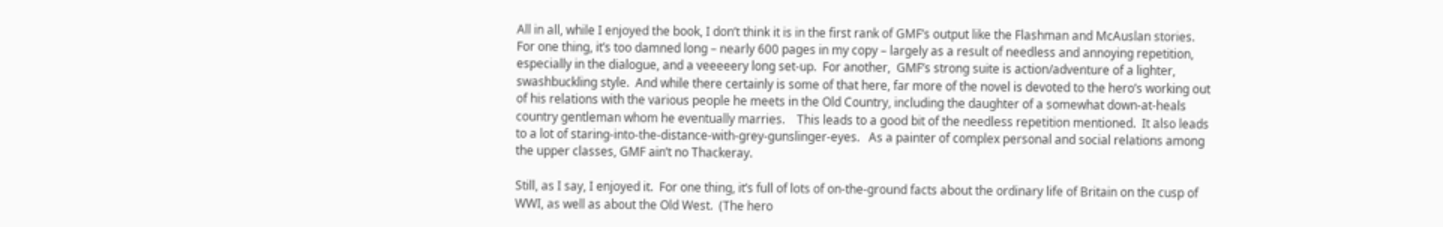All in all, while I enjoyed the book, I don’t think it is in the first rank of GMF’s output like the Flashman and McAuslan stories.   For one thing, it’s too damned long – nearly 600 pages in my copy – largely as a result of needless and annoying repetition, especially in the dialogue, and a veeeeery long set-up.  For another,  GMF’s strong suite is action/adventure of a lighter, swashbuckling style.  And while there certainly is some of that here, far more of the novel is devoted to the hero’s working out of his relations with the various people he meets in the Old Country, including the daughter of a somewhat down-at-heals country gentleman whom he eventually marries.    This leads to a good bit of the needless repetition mentioned.  It also leads to a lot of staring-into-the-distance-with-grey-gunslinger-eyes.   As a painter of complex personal and social relations among the upper classes, GMF ain’t no Thackeray.

Still, as I say, I enjoyed it.  For one thing, it’s full of lots of on-the-ground facts about the ordinary life of Britain on the cusp of WWI, as well as about the Old West.  (The hero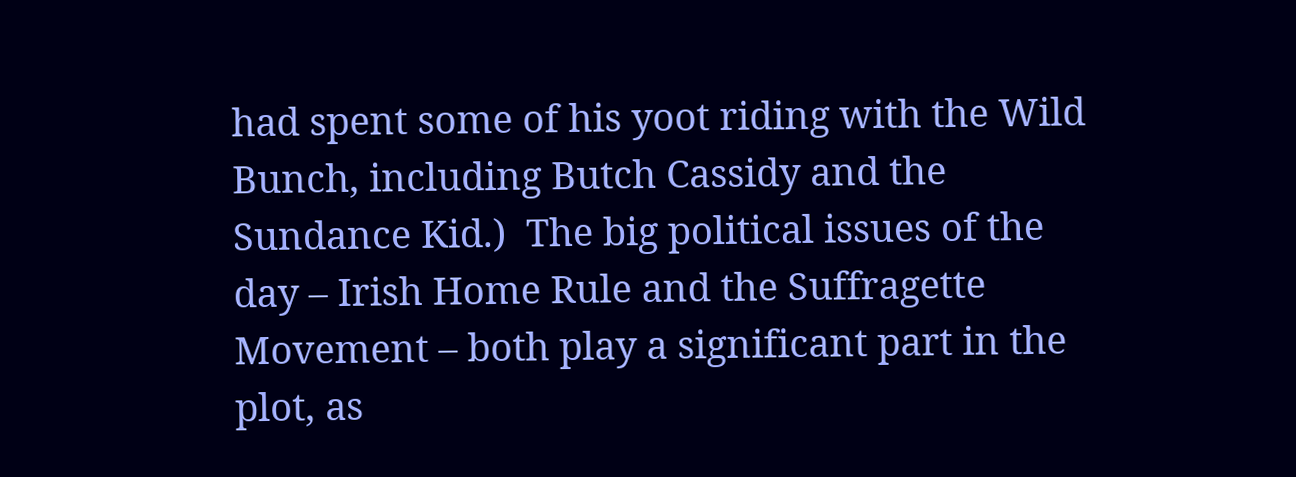had spent some of his yoot riding with the Wild Bunch, including Butch Cassidy and the Sundance Kid.)  The big political issues of the day – Irish Home Rule and the Suffragette Movement – both play a significant part in the plot, as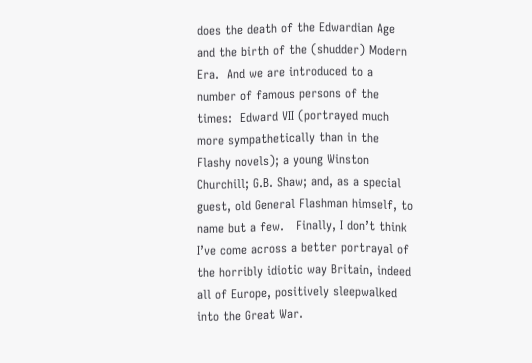does the death of the Edwardian Age and the birth of the (shudder) Modern Era.  And we are introduced to a number of famous persons of the times:  Edward VII (portrayed much more sympathetically than in the Flashy novels); a young Winston Churchill; G.B. Shaw; and, as a special guest, old General Flashman himself, to name but a few.   Finally, I don’t think I’ve come across a better portrayal of the horribly idiotic way Britain, indeed all of Europe, positively sleepwalked into the Great War.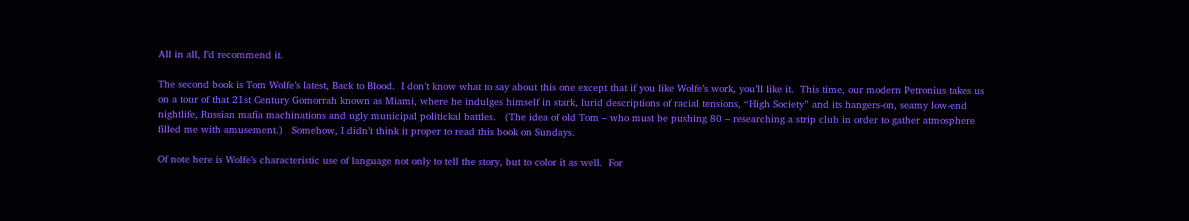All in all, I’d recommend it.

The second book is Tom Wolfe’s latest, Back to Blood.  I don’t know what to say about this one except that if you like Wolfe’s work, you’ll like it.  This time, our modern Petronius takes us on a tour of that 21st Century Gomorrah known as Miami, where he indulges himself in stark, lurid descriptions of racial tensions, “High Society” and its hangers-on, seamy low-end nightlife, Russian mafia machinations and ugly municipal politickal battles.   (The idea of old Tom – who must be pushing 80 – researching a strip club in order to gather atmosphere filled me with amusement.)   Somehow, I didn’t think it proper to read this book on Sundays.

Of note here is Wolfe’s characteristic use of language not only to tell the story, but to color it as well.  For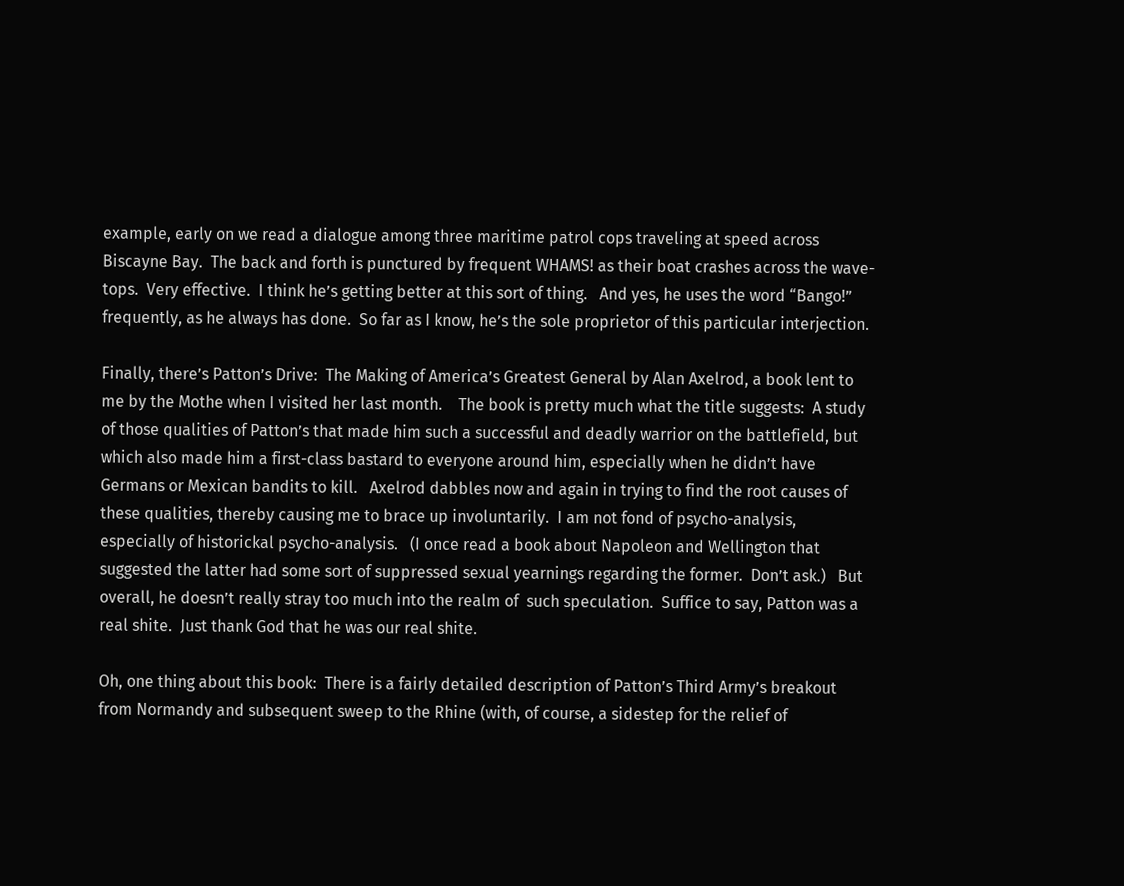example, early on we read a dialogue among three maritime patrol cops traveling at speed across Biscayne Bay.  The back and forth is punctured by frequent WHAMS! as their boat crashes across the wave-tops.  Very effective.  I think he’s getting better at this sort of thing.   And yes, he uses the word “Bango!” frequently, as he always has done.  So far as I know, he’s the sole proprietor of this particular interjection.

Finally, there’s Patton’s Drive:  The Making of America’s Greatest General by Alan Axelrod, a book lent to me by the Mothe when I visited her last month.    The book is pretty much what the title suggests:  A study of those qualities of Patton’s that made him such a successful and deadly warrior on the battlefield, but which also made him a first-class bastard to everyone around him, especially when he didn’t have Germans or Mexican bandits to kill.   Axelrod dabbles now and again in trying to find the root causes of these qualities, thereby causing me to brace up involuntarily.  I am not fond of psycho-analysis, especially of historickal psycho-analysis.   (I once read a book about Napoleon and Wellington that suggested the latter had some sort of suppressed sexual yearnings regarding the former.  Don’t ask.)   But overall, he doesn’t really stray too much into the realm of  such speculation.  Suffice to say, Patton was a real shite.  Just thank God that he was our real shite.

Oh, one thing about this book:  There is a fairly detailed description of Patton’s Third Army’s breakout from Normandy and subsequent sweep to the Rhine (with, of course, a sidestep for the relief of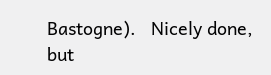Bastogne).   Nicely done, but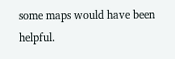some maps would have been helpful.